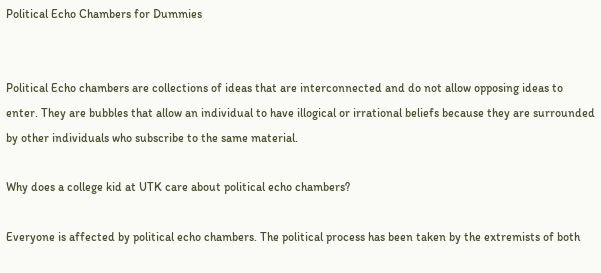Political Echo Chambers for Dummies


Political Echo chambers are collections of ideas that are interconnected and do not allow opposing ideas to enter. They are bubbles that allow an individual to have illogical or irrational beliefs because they are surrounded by other individuals who subscribe to the same material.

Why does a college kid at UTK care about political echo chambers?

Everyone is affected by political echo chambers. The political process has been taken by the extremists of both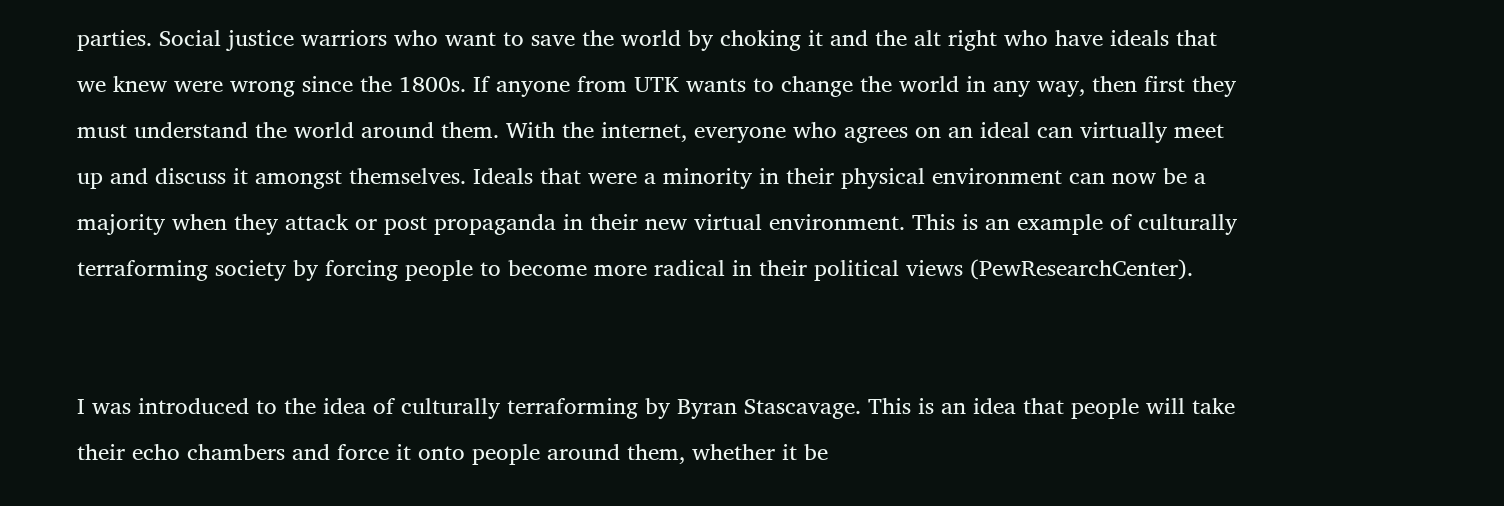parties. Social justice warriors who want to save the world by choking it and the alt right who have ideals that we knew were wrong since the 1800s. If anyone from UTK wants to change the world in any way, then first they must understand the world around them. With the internet, everyone who agrees on an ideal can virtually meet up and discuss it amongst themselves. Ideals that were a minority in their physical environment can now be a majority when they attack or post propaganda in their new virtual environment. This is an example of culturally terraforming society by forcing people to become more radical in their political views (PewResearchCenter).


I was introduced to the idea of culturally terraforming by Byran Stascavage. This is an idea that people will take their echo chambers and force it onto people around them, whether it be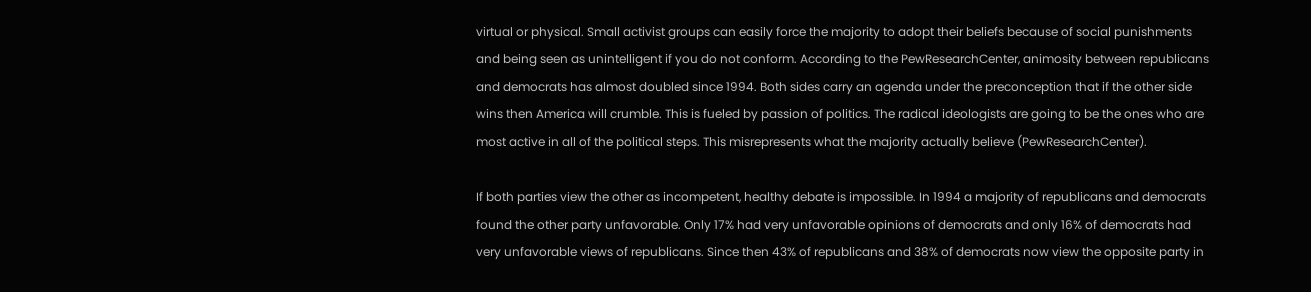virtual or physical. Small activist groups can easily force the majority to adopt their beliefs because of social punishments and being seen as unintelligent if you do not conform. According to the PewResearchCenter, animosity between republicans and democrats has almost doubled since 1994. Both sides carry an agenda under the preconception that if the other side wins then America will crumble. This is fueled by passion of politics. The radical ideologists are going to be the ones who are most active in all of the political steps. This misrepresents what the majority actually believe (PewResearchCenter).

If both parties view the other as incompetent, healthy debate is impossible. In 1994 a majority of republicans and democrats found the other party unfavorable. Only 17% had very unfavorable opinions of democrats and only 16% of democrats had very unfavorable views of republicans. Since then 43% of republicans and 38% of democrats now view the opposite party in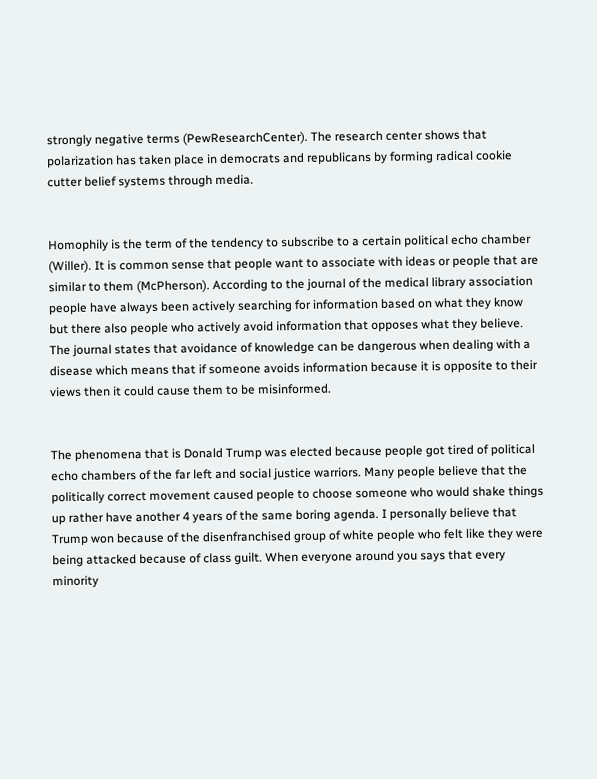strongly negative terms (PewResearchCenter). The research center shows that polarization has taken place in democrats and republicans by forming radical cookie cutter belief systems through media.


Homophily is the term of the tendency to subscribe to a certain political echo chamber (Willer). It is common sense that people want to associate with ideas or people that are similar to them (McPherson). According to the journal of the medical library association people have always been actively searching for information based on what they know but there also people who actively avoid information that opposes what they believe. The journal states that avoidance of knowledge can be dangerous when dealing with a disease which means that if someone avoids information because it is opposite to their views then it could cause them to be misinformed.


The phenomena that is Donald Trump was elected because people got tired of political echo chambers of the far left and social justice warriors. Many people believe that the politically correct movement caused people to choose someone who would shake things up rather have another 4 years of the same boring agenda. I personally believe that Trump won because of the disenfranchised group of white people who felt like they were being attacked because of class guilt. When everyone around you says that every minority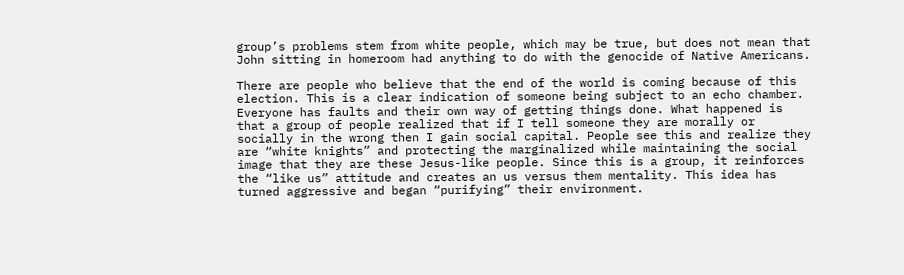group’s problems stem from white people, which may be true, but does not mean that John sitting in homeroom had anything to do with the genocide of Native Americans.

There are people who believe that the end of the world is coming because of this election. This is a clear indication of someone being subject to an echo chamber. Everyone has faults and their own way of getting things done. What happened is that a group of people realized that if I tell someone they are morally or socially in the wrong then I gain social capital. People see this and realize they are “white knights” and protecting the marginalized while maintaining the social image that they are these Jesus-like people. Since this is a group, it reinforces the “like us” attitude and creates an us versus them mentality. This idea has turned aggressive and began “purifying” their environment.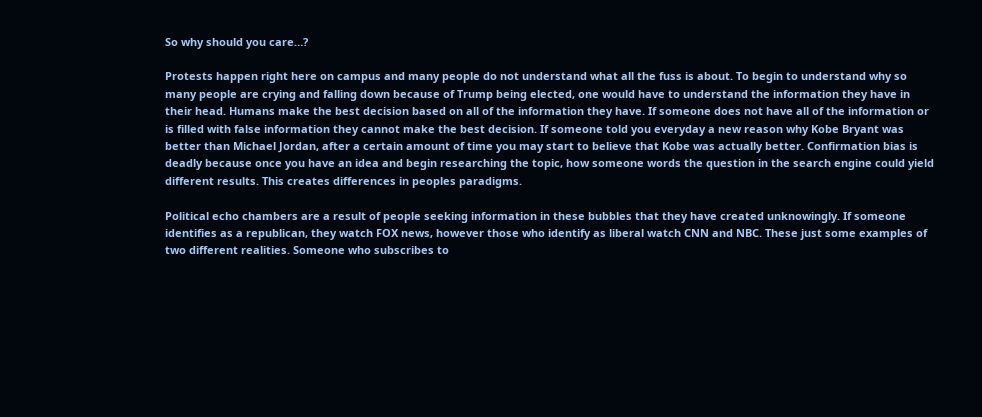So why should you care…?

Protests happen right here on campus and many people do not understand what all the fuss is about. To begin to understand why so many people are crying and falling down because of Trump being elected, one would have to understand the information they have in their head. Humans make the best decision based on all of the information they have. If someone does not have all of the information or is filled with false information they cannot make the best decision. If someone told you everyday a new reason why Kobe Bryant was better than Michael Jordan, after a certain amount of time you may start to believe that Kobe was actually better. Confirmation bias is deadly because once you have an idea and begin researching the topic, how someone words the question in the search engine could yield different results. This creates differences in peoples paradigms.

Political echo chambers are a result of people seeking information in these bubbles that they have created unknowingly. If someone identifies as a republican, they watch FOX news, however those who identify as liberal watch CNN and NBC. These just some examples of two different realities. Someone who subscribes to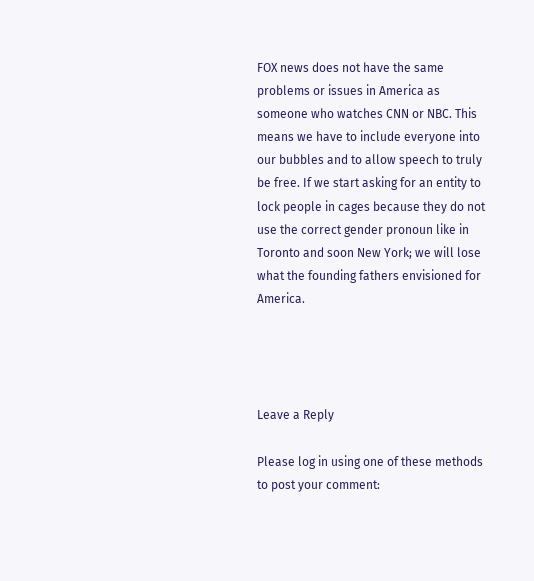FOX news does not have the same problems or issues in America as someone who watches CNN or NBC. This means we have to include everyone into our bubbles and to allow speech to truly be free. If we start asking for an entity to lock people in cages because they do not use the correct gender pronoun like in Toronto and soon New York; we will lose what the founding fathers envisioned for America.




Leave a Reply

Please log in using one of these methods to post your comment: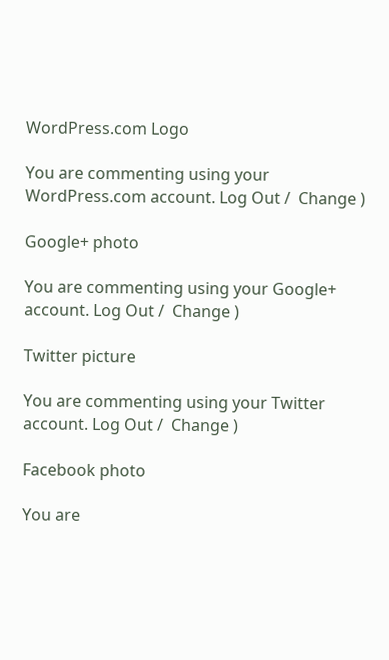WordPress.com Logo

You are commenting using your WordPress.com account. Log Out /  Change )

Google+ photo

You are commenting using your Google+ account. Log Out /  Change )

Twitter picture

You are commenting using your Twitter account. Log Out /  Change )

Facebook photo

You are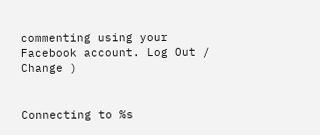commenting using your Facebook account. Log Out /  Change )


Connecting to %s